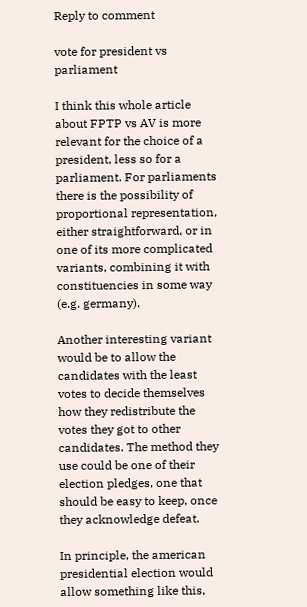Reply to comment

vote for president vs parliament

I think this whole article about FPTP vs AV is more relevant for the choice of a president, less so for a parliament. For parliaments there is the possibility of proportional representation, either straightforward, or in one of its more complicated variants, combining it with constituencies in some way (e.g. germany).

Another interesting variant would be to allow the candidates with the least votes to decide themselves how they redistribute the votes they got to other candidates. The method they use could be one of their election pledges, one that should be easy to keep, once they acknowledge defeat.

In principle, the american presidential election would allow something like this,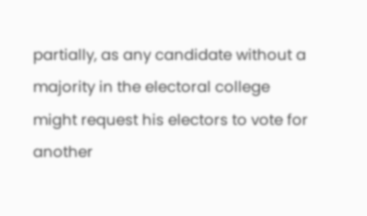partially, as any candidate without a majority in the electoral college might request his electors to vote for another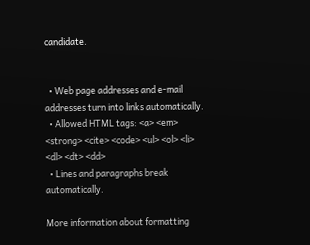candidate.


  • Web page addresses and e-mail addresses turn into links automatically.
  • Allowed HTML tags: <a> <em> <strong> <cite> <code> <ul> <ol> <li> <dl> <dt> <dd>
  • Lines and paragraphs break automatically.

More information about formatting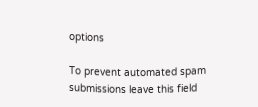options

To prevent automated spam submissions leave this field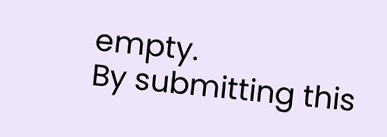empty.
By submitting this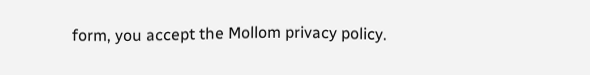form, you accept the Mollom privacy policy.